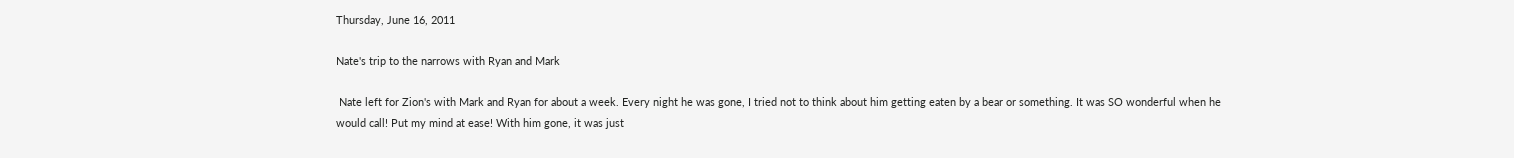Thursday, June 16, 2011

Nate's trip to the narrows with Ryan and Mark

 Nate left for Zion's with Mark and Ryan for about a week. Every night he was gone, I tried not to think about him getting eaten by a bear or something. It was SO wonderful when he would call! Put my mind at ease! With him gone, it was just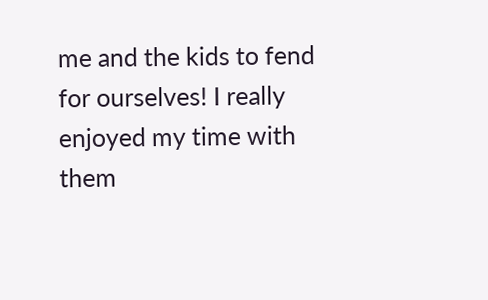me and the kids to fend for ourselves! I really enjoyed my time with them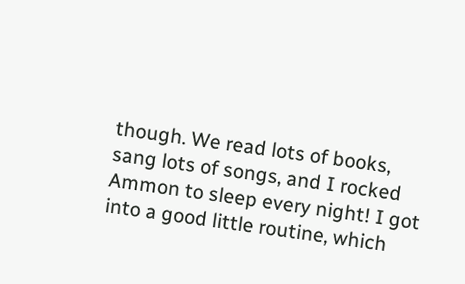though. We read lots of books, sang lots of songs, and I rocked Ammon to sleep every night! I got into a good little routine, which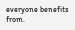everyone benefits from.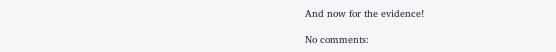And now for the evidence!

No comments: